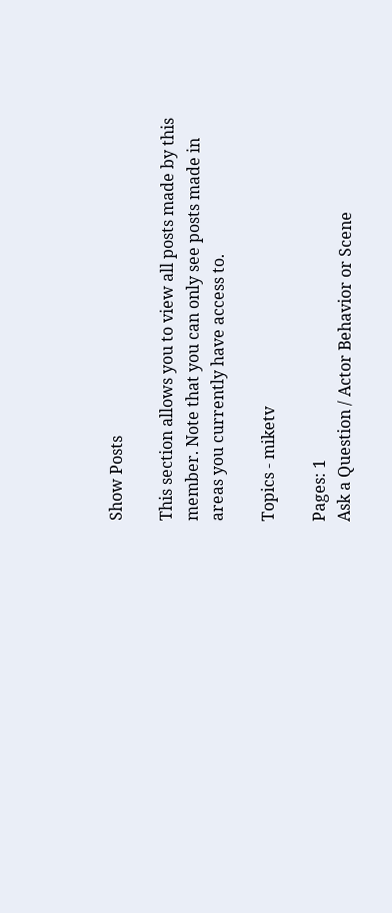Show Posts

This section allows you to view all posts made by this member. Note that you can only see posts made in areas you currently have access to.

Topics - miketv

Pages: 1
Ask a Question / Actor Behavior or Scene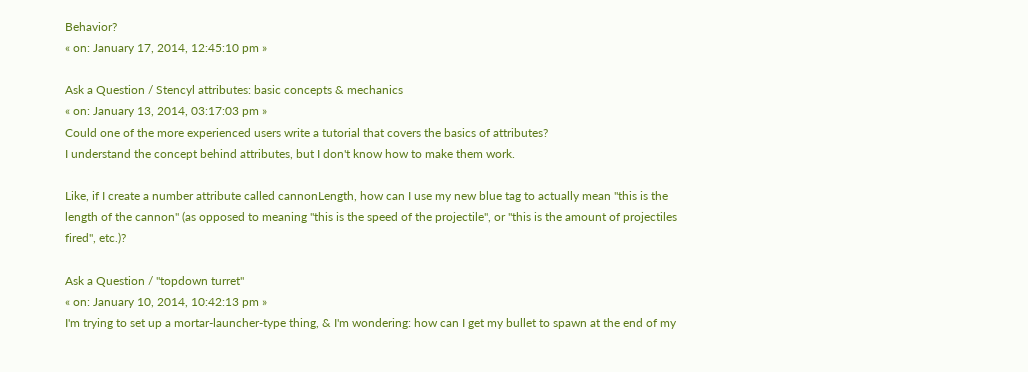Behavior?
« on: January 17, 2014, 12:45:10 pm »

Ask a Question / Stencyl attributes: basic concepts & mechanics
« on: January 13, 2014, 03:17:03 pm »
Could one of the more experienced users write a tutorial that covers the basics of attributes?
I understand the concept behind attributes, but I don't know how to make them work.

Like, if I create a number attribute called cannonLength, how can I use my new blue tag to actually mean "this is the length of the cannon" (as opposed to meaning "this is the speed of the projectile", or "this is the amount of projectiles fired", etc.)?

Ask a Question / "topdown turret"
« on: January 10, 2014, 10:42:13 pm »
I'm trying to set up a mortar-launcher-type thing, & I'm wondering: how can I get my bullet to spawn at the end of my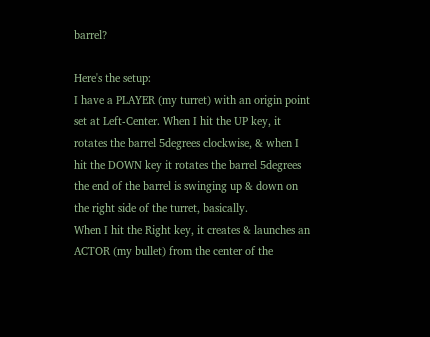barrel?

Here's the setup:
I have a PLAYER (my turret) with an origin point set at Left-Center. When I hit the UP key, it rotates the barrel 5degrees clockwise, & when I hit the DOWN key it rotates the barrel 5degrees the end of the barrel is swinging up & down on the right side of the turret, basically.
When I hit the Right key, it creates & launches an ACTOR (my bullet) from the center of the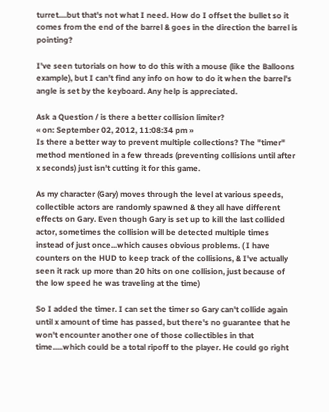turret....but that's not what I need. How do I offset the bullet so it comes from the end of the barrel & goes in the direction the barrel is pointing?

I've seen tutorials on how to do this with a mouse (like the Balloons example), but I can't find any info on how to do it when the barrel's angle is set by the keyboard. Any help is appreciated.

Ask a Question / is there a better collision limiter?
« on: September 02, 2012, 11:08:34 pm »
Is there a better way to prevent multiple collections? The "timer" method mentioned in a few threads (preventing collisions until after x seconds) just isn't cutting it for this game.

As my character (Gary) moves through the level at various speeds, collectible actors are randomly spawned & they all have different effects on Gary. Even though Gary is set up to kill the last collided actor, sometimes the collision will be detected multiple times instead of just once...which causes obvious problems. ( I have counters on the HUD to keep track of the collisions, & I've actually seen it rack up more than 20 hits on one collision, just because of the low speed he was traveling at the time)

So I added the timer. I can set the timer so Gary can't collide again until x amount of time has passed, but there's no guarantee that he won't encounter another one of those collectibles in that time.....which could be a total ripoff to the player. He could go right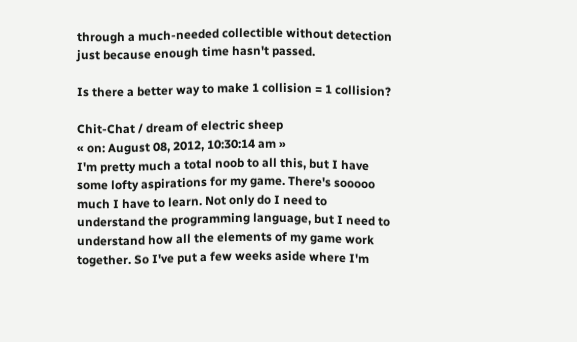through a much-needed collectible without detection just because enough time hasn't passed.

Is there a better way to make 1 collision = 1 collision?

Chit-Chat / dream of electric sheep
« on: August 08, 2012, 10:30:14 am »
I'm pretty much a total noob to all this, but I have some lofty aspirations for my game. There's sooooo much I have to learn. Not only do I need to understand the programming language, but I need to understand how all the elements of my game work together. So I've put a few weeks aside where I'm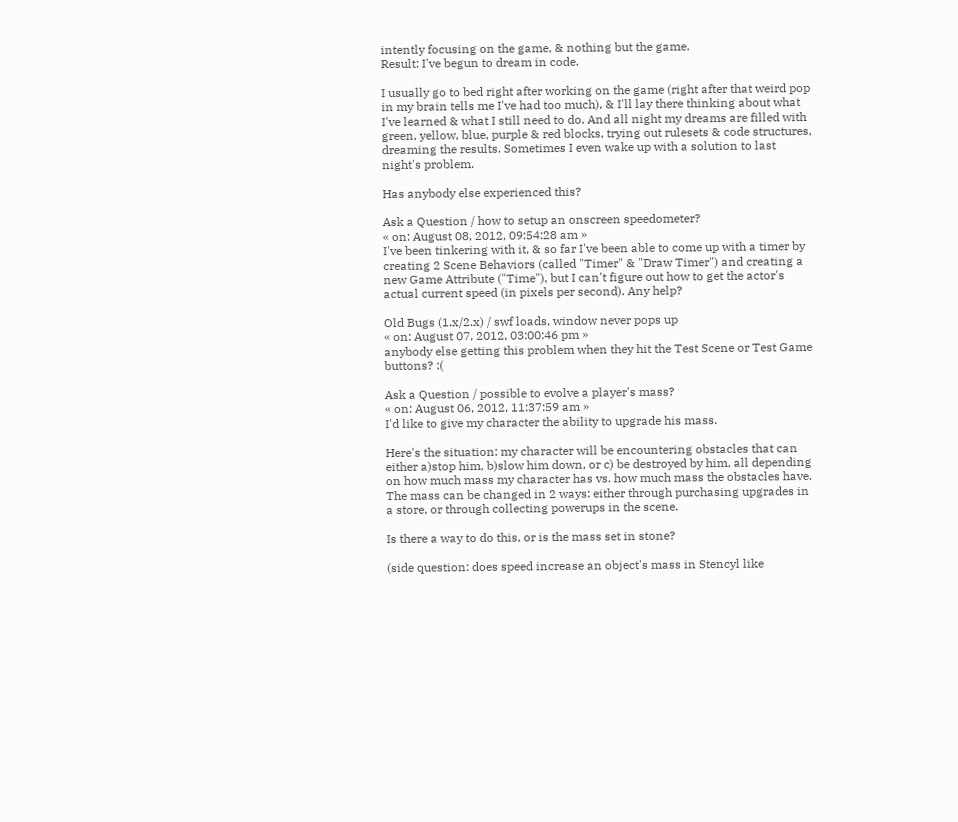intently focusing on the game, & nothing but the game.
Result: I've begun to dream in code.

I usually go to bed right after working on the game (right after that weird pop in my brain tells me I've had too much), & I'll lay there thinking about what I've learned & what I still need to do. And all night my dreams are filled with green, yellow, blue, purple & red blocks, trying out rulesets & code structures, dreaming the results. Sometimes I even wake up with a solution to last night's problem.

Has anybody else experienced this?

Ask a Question / how to setup an onscreen speedometer?
« on: August 08, 2012, 09:54:28 am »
I've been tinkering with it, & so far I've been able to come up with a timer by creating 2 Scene Behaviors (called "Timer" & "Draw Timer") and creating a new Game Attribute ("Time"), but I can't figure out how to get the actor's actual current speed (in pixels per second). Any help?

Old Bugs (1.x/2.x) / swf loads, window never pops up
« on: August 07, 2012, 03:00:46 pm »
anybody else getting this problem when they hit the Test Scene or Test Game buttons? :(

Ask a Question / possible to evolve a player's mass?
« on: August 06, 2012, 11:37:59 am »
I'd like to give my character the ability to upgrade his mass.

Here's the situation: my character will be encountering obstacles that can either a)stop him, b)slow him down, or c) be destroyed by him, all depending on how much mass my character has vs. how much mass the obstacles have.
The mass can be changed in 2 ways: either through purchasing upgrades in a store, or through collecting powerups in the scene.

Is there a way to do this, or is the mass set in stone?

(side question: does speed increase an object's mass in Stencyl like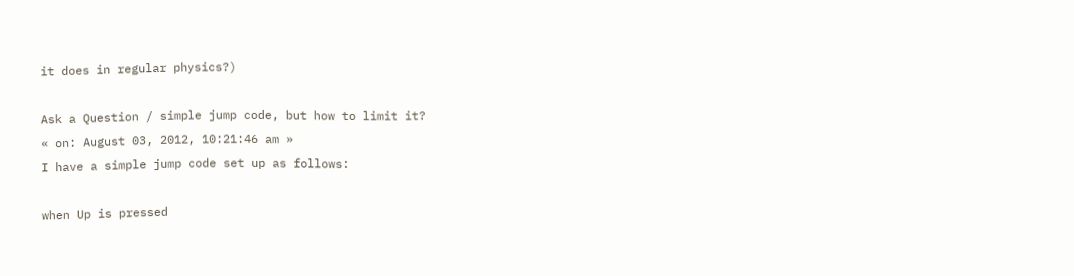it does in regular physics?)

Ask a Question / simple jump code, but how to limit it?
« on: August 03, 2012, 10:21:46 am »
I have a simple jump code set up as follows:

when Up is pressed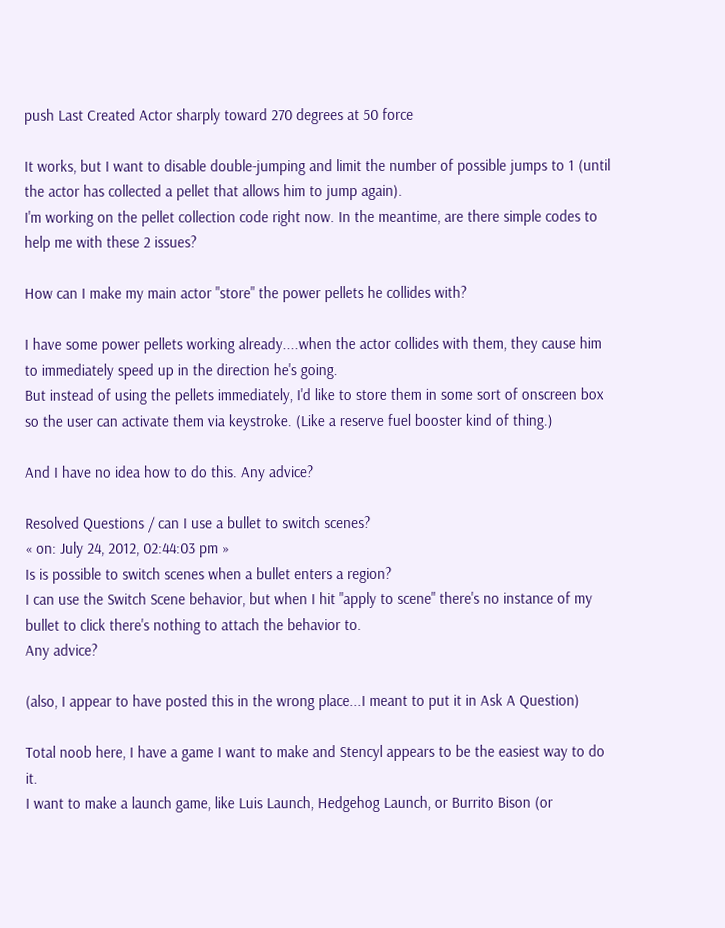push Last Created Actor sharply toward 270 degrees at 50 force

It works, but I want to disable double-jumping and limit the number of possible jumps to 1 (until the actor has collected a pellet that allows him to jump again).
I'm working on the pellet collection code right now. In the meantime, are there simple codes to help me with these 2 issues?

How can I make my main actor "store" the power pellets he collides with?

I have some power pellets working already....when the actor collides with them, they cause him to immediately speed up in the direction he's going.
But instead of using the pellets immediately, I'd like to store them in some sort of onscreen box so the user can activate them via keystroke. (Like a reserve fuel booster kind of thing.)

And I have no idea how to do this. Any advice?

Resolved Questions / can I use a bullet to switch scenes?
« on: July 24, 2012, 02:44:03 pm »
Is is possible to switch scenes when a bullet enters a region?
I can use the Switch Scene behavior, but when I hit "apply to scene" there's no instance of my bullet to click there's nothing to attach the behavior to.
Any advice?

(also, I appear to have posted this in the wrong place...I meant to put it in Ask A Question)

Total noob here, I have a game I want to make and Stencyl appears to be the easiest way to do it.
I want to make a launch game, like Luis Launch, Hedgehog Launch, or Burrito Bison (or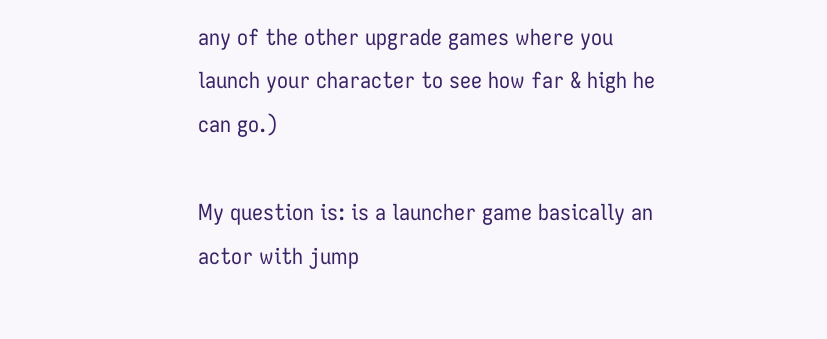any of the other upgrade games where you launch your character to see how far & high he can go.)

My question is: is a launcher game basically an actor with jump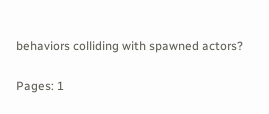behaviors colliding with spawned actors?

Pages: 1